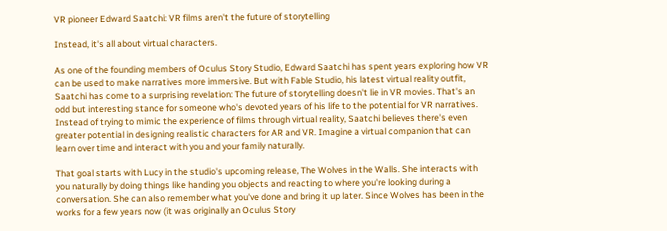VR pioneer Edward Saatchi: VR films aren't the future of storytelling

Instead, it's all about virtual characters.

As one of the founding members of Oculus Story Studio, Edward Saatchi has spent years exploring how VR can be used to make narratives more immersive. But with Fable Studio, his latest virtual reality outfit,
Saatchi has come to a surprising revelation: The future of storytelling doesn't lie in VR movies. That's an odd but interesting stance for someone who's devoted years of his life to the potential for VR narratives. Instead of trying to mimic the experience of films through virtual reality, Saatchi believes there's even greater potential in designing realistic characters for AR and VR. Imagine a virtual companion that can learn over time and interact with you and your family naturally.

That goal starts with Lucy in the studio's upcoming release, The Wolves in the Walls. She interacts with you naturally by doing things like handing you objects and reacting to where you're looking during a conversation. She can also remember what you've done and bring it up later. Since Wolves has been in the works for a few years now (it was originally an Oculus Story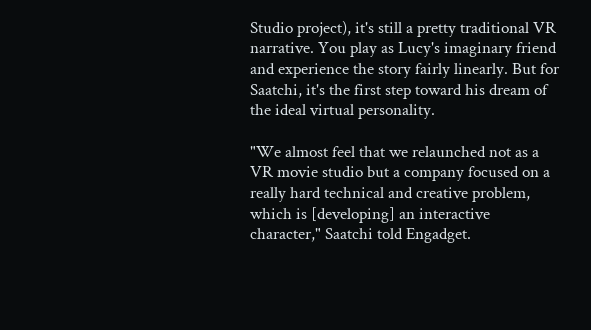Studio project), it's still a pretty traditional VR narrative. You play as Lucy's imaginary friend and experience the story fairly linearly. But for Saatchi, it's the first step toward his dream of the ideal virtual personality.

"We almost feel that we relaunched not as a VR movie studio but a company focused on a really hard technical and creative problem, which is [developing] an interactive character," Saatchi told Engadget.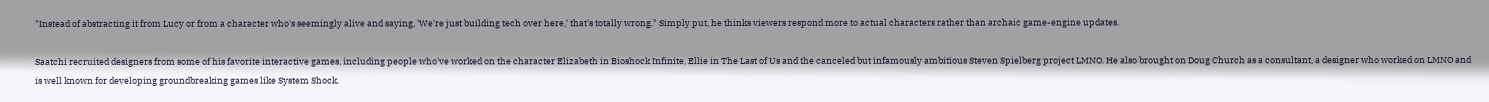"Instead of abstracting it from Lucy or from a character who's seemingly alive and saying, 'We're just building tech over here,' that's totally wrong." Simply put, he thinks viewers respond more to actual characters rather than archaic game-engine updates.

Saatchi recruited designers from some of his favorite interactive games, including people who've worked on the character Elizabeth in Bioshock Infinite, Ellie in The Last of Us and the canceled but infamously ambitious Steven Spielberg project LMNO. He also brought on Doug Church as a consultant, a designer who worked on LMNO and is well known for developing groundbreaking games like System Shock.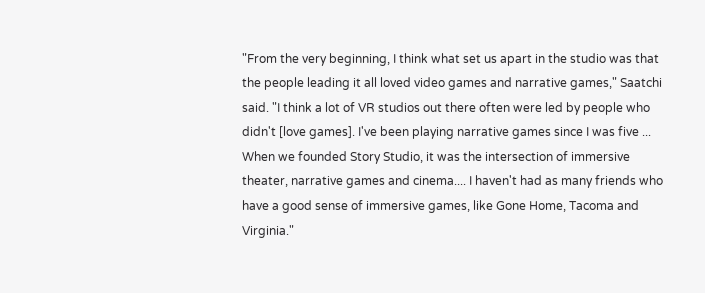"From the very beginning, I think what set us apart in the studio was that the people leading it all loved video games and narrative games," Saatchi said. "I think a lot of VR studios out there often were led by people who didn't [love games]. I've been playing narrative games since I was five ... When we founded Story Studio, it was the intersection of immersive theater, narrative games and cinema.... I haven't had as many friends who have a good sense of immersive games, like Gone Home, Tacoma and Virginia."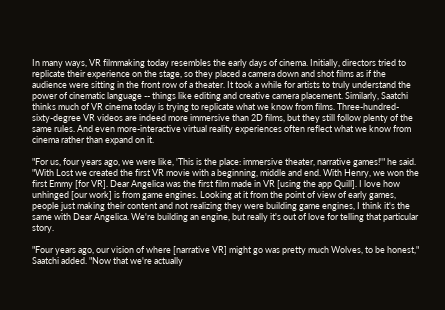In many ways, VR filmmaking today resembles the early days of cinema. Initially, directors tried to replicate their experience on the stage, so they placed a camera down and shot films as if the audience were sitting in the front row of a theater. It took a while for artists to truly understand the power of cinematic language -- things like editing and creative camera placement. Similarly, Saatchi thinks much of VR cinema today is trying to replicate what we know from films. Three-hundred-sixty-degree VR videos are indeed more immersive than 2D films, but they still follow plenty of the same rules. And even more-interactive virtual reality experiences often reflect what we know from cinema rather than expand on it.

"For us, four years ago, we were like, 'This is the place: immersive theater, narrative games!'" he said. "With Lost we created the first VR movie with a beginning, middle and end. With Henry, we won the first Emmy [for VR]. Dear Angelica was the first film made in VR [using the app Quill]. I love how unhinged [our work] is from game engines. Looking at it from the point of view of early games, people just making their content and not realizing they were building game engines, I think it's the same with Dear Angelica. We're building an engine, but really it's out of love for telling that particular story.

"Four years ago, our vision of where [narrative VR] might go was pretty much Wolves, to be honest," Saatchi added. "Now that we're actually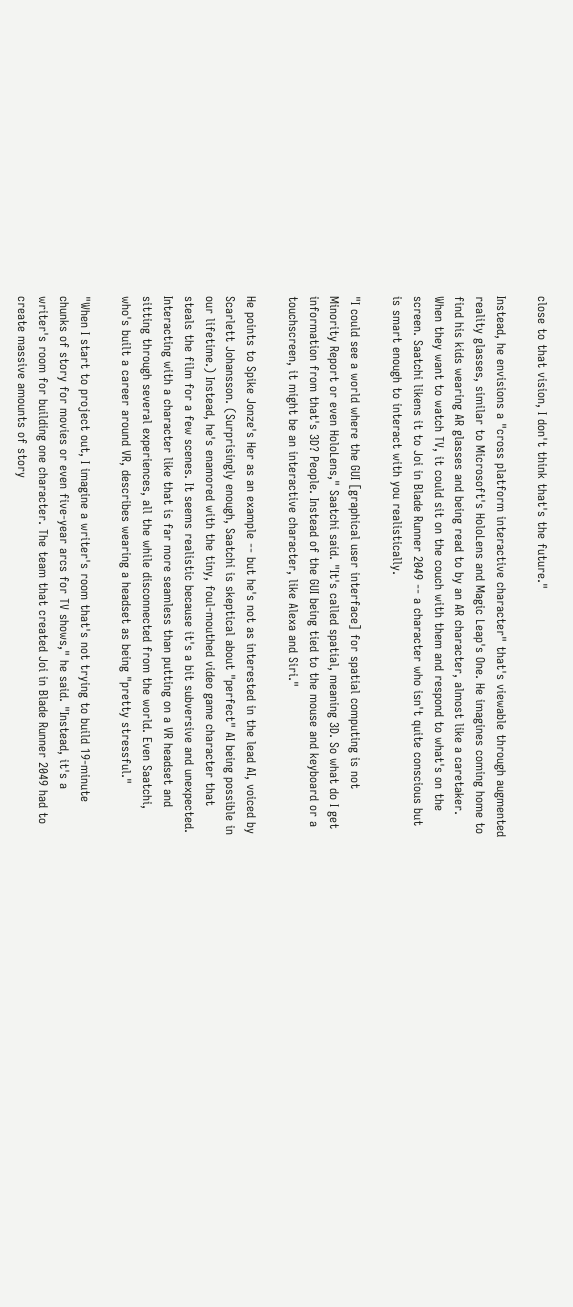close to that vision, I don't think that's the future."

Instead, he envisions a "cross platform interactive character" that's viewable through augmented reality glasses, similar to Microsoft's HoloLens and Magic Leap's One. He imagines coming home to find his kids wearing AR glasses and being read to by an AR character, almost like a caretaker. When they want to watch TV, it could sit on the couch with them and respond to what's on the screen. Saatchi likens it to Joi in Blade Runner 2049 -- a character who isn't quite conscious but is smart enough to interact with you realistically.

"I could see a world where the GUI [graphical user interface] for spatial computing is not Minority Report or even HoloLens," Saatchi said. "It's called spatial, meaning 3D. So what do I get information from that's 3D? People. Instead of the GUI being tied to the mouse and keyboard or a touchscreen, it might be an interactive character, like Alexa and Siri."

He points to Spike Jonze's Her as an example -- but he's not as interested in the lead AI, voiced by Scarlett Johansson. (Surprisingly enough, Saatchi is skeptical about "perfect" AI being possible in our lifetime.) Instead, he's enamored with the tiny, foul-mouthed video game character that steals the film for a few scenes. It seems realistic because it's a bit subversive and unexpected. Interacting with a character like that is far more seamless than putting on a VR headset and sitting through several experiences, all the while disconnected from the world. Even Saatchi, who's built a career around VR, describes wearing a headset as being "pretty stressful."

"When I start to project out, I imagine a writer's room that's not trying to build 19-minute chunks of story for movies or even five-year arcs for TV shows," he said. "Instead, it's a writer's room for building one character. The team that created Joi in Blade Runner 2049 had to create massive amounts of story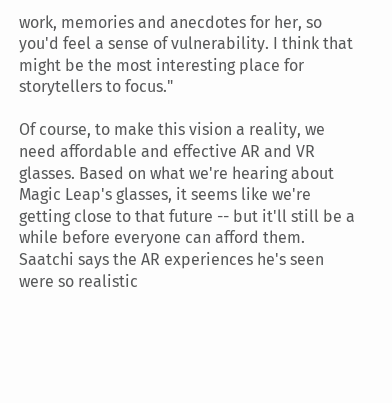work, memories and anecdotes for her, so you'd feel a sense of vulnerability. I think that might be the most interesting place for storytellers to focus."

Of course, to make this vision a reality, we need affordable and effective AR and VR glasses. Based on what we're hearing about Magic Leap's glasses, it seems like we're getting close to that future -- but it'll still be a while before everyone can afford them. Saatchi says the AR experiences he's seen were so realistic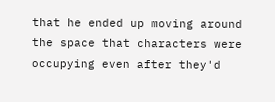that he ended up moving around the space that characters were occupying even after they'd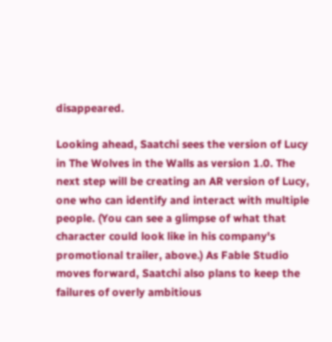disappeared.

Looking ahead, Saatchi sees the version of Lucy in The Wolves in the Walls as version 1.0. The next step will be creating an AR version of Lucy, one who can identify and interact with multiple people. (You can see a glimpse of what that character could look like in his company's promotional trailer, above.) As Fable Studio moves forward, Saatchi also plans to keep the failures of overly ambitious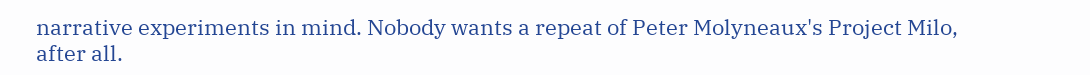narrative experiments in mind. Nobody wants a repeat of Peter Molyneaux's Project Milo, after all.